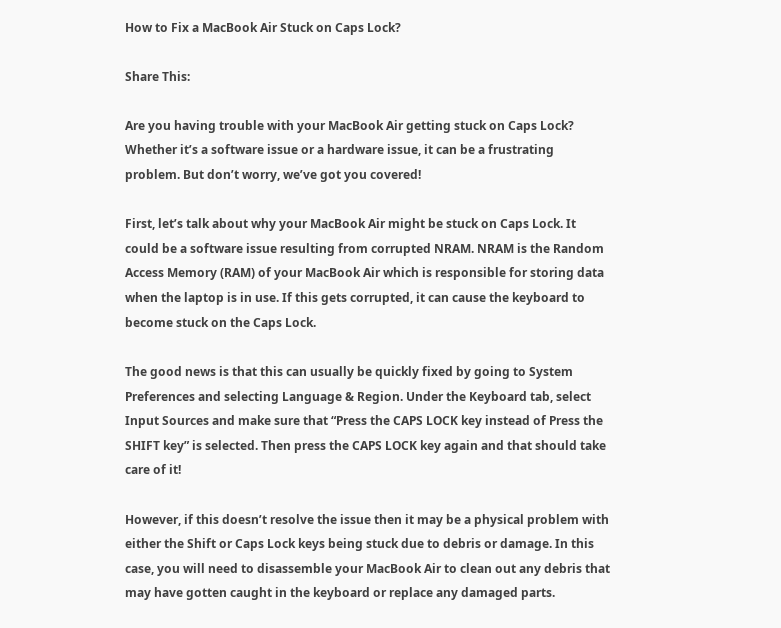How to Fix a MacBook Air Stuck on Caps Lock?

Share This:

Are you having trouble with your MacBook Air getting stuck on Caps Lock? Whether it’s a software issue or a hardware issue, it can be a frustrating problem. But don’t worry, we’ve got you covered!

First, let’s talk about why your MacBook Air might be stuck on Caps Lock. It could be a software issue resulting from corrupted NRAM. NRAM is the Random Access Memory (RAM) of your MacBook Air which is responsible for storing data when the laptop is in use. If this gets corrupted, it can cause the keyboard to become stuck on the Caps Lock.

The good news is that this can usually be quickly fixed by going to System Preferences and selecting Language & Region. Under the Keyboard tab, select Input Sources and make sure that “Press the CAPS LOCK key instead of Press the SHIFT key” is selected. Then press the CAPS LOCK key again and that should take care of it!

However, if this doesn’t resolve the issue then it may be a physical problem with either the Shift or Caps Lock keys being stuck due to debris or damage. In this case, you will need to disassemble your MacBook Air to clean out any debris that may have gotten caught in the keyboard or replace any damaged parts.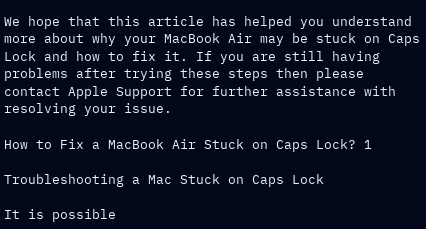We hope that this article has helped you understand more about why your MacBook Air may be stuck on Caps Lock and how to fix it. If you are still having problems after trying these steps then please contact Apple Support for further assistance with resolving your issue.

How to Fix a MacBook Air Stuck on Caps Lock? 1

Troubleshooting a Mac Stuck on Caps Lock

It is possible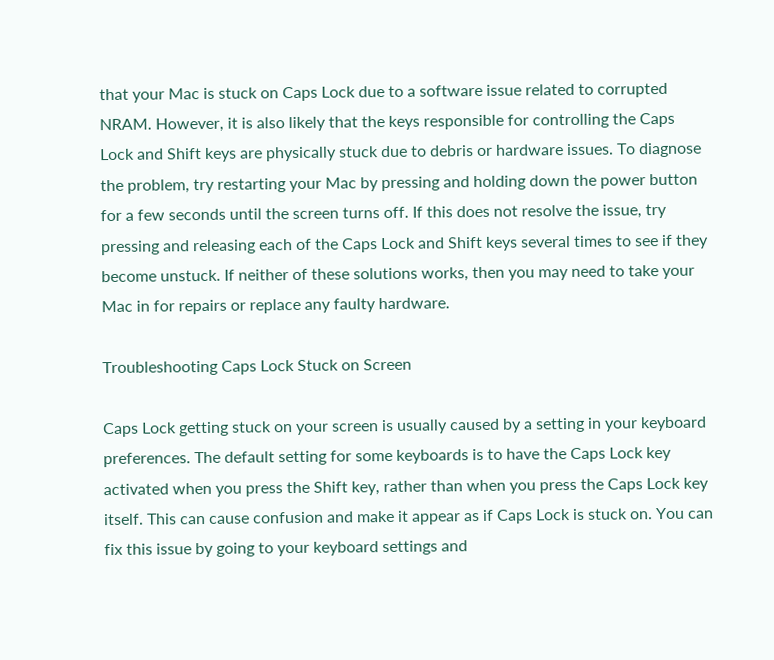that your Mac is stuck on Caps Lock due to a software issue related to corrupted NRAM. However, it is also likely that the keys responsible for controlling the Caps Lock and Shift keys are physically stuck due to debris or hardware issues. To diagnose the problem, try restarting your Mac by pressing and holding down the power button for a few seconds until the screen turns off. If this does not resolve the issue, try pressing and releasing each of the Caps Lock and Shift keys several times to see if they become unstuck. If neither of these solutions works, then you may need to take your Mac in for repairs or replace any faulty hardware.

Troubleshooting Caps Lock Stuck on Screen

Caps Lock getting stuck on your screen is usually caused by a setting in your keyboard preferences. The default setting for some keyboards is to have the Caps Lock key activated when you press the Shift key, rather than when you press the Caps Lock key itself. This can cause confusion and make it appear as if Caps Lock is stuck on. You can fix this issue by going to your keyboard settings and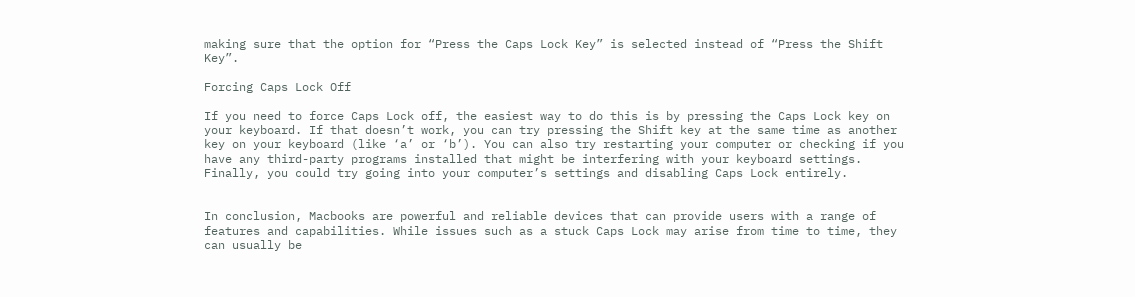making sure that the option for “Press the Caps Lock Key” is selected instead of “Press the Shift Key”.

Forcing Caps Lock Off

If you need to force Caps Lock off, the easiest way to do this is by pressing the Caps Lock key on your keyboard. If that doesn’t work, you can try pressing the Shift key at the same time as another key on your keyboard (like ‘a’ or ‘b’). You can also try restarting your computer or checking if you have any third-party programs installed that might be interfering with your keyboard settings. Finally, you could try going into your computer’s settings and disabling Caps Lock entirely.


In conclusion, Macbooks are powerful and reliable devices that can provide users with a range of features and capabilities. While issues such as a stuck Caps Lock may arise from time to time, they can usually be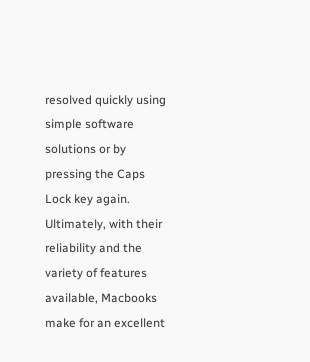resolved quickly using simple software solutions or by pressing the Caps Lock key again. Ultimately, with their reliability and the variety of features available, Macbooks make for an excellent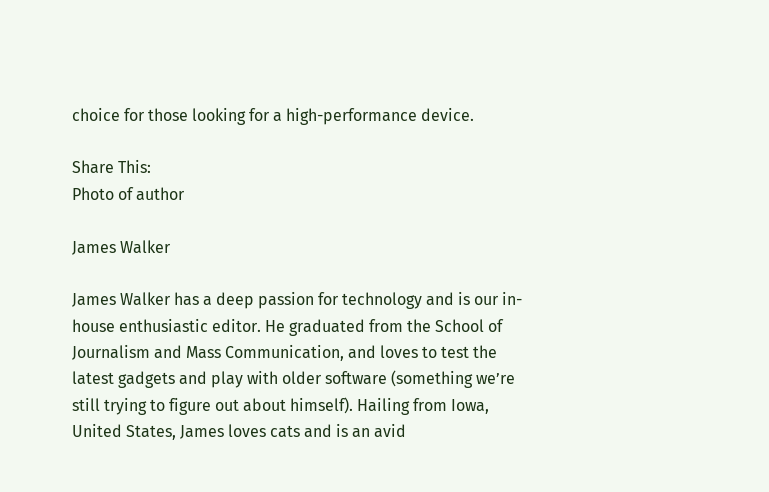choice for those looking for a high-performance device.

Share This:
Photo of author

James Walker

James Walker has a deep passion for technology and is our in-house enthusiastic editor. He graduated from the School of Journalism and Mass Communication, and loves to test the latest gadgets and play with older software (something we’re still trying to figure out about himself). Hailing from Iowa, United States, James loves cats and is an avid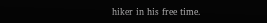hiker in his free time.